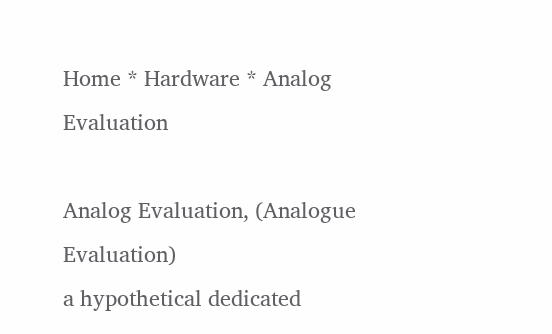Home * Hardware * Analog Evaluation

Analog Evaluation, (Analogue Evaluation)
a hypothetical dedicated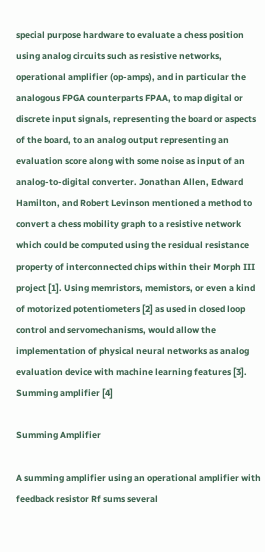special purpose hardware to evaluate a chess position using analog circuits such as resistive networks, operational amplifier (op-amps), and in particular the analogous FPGA counterparts FPAA, to map digital or discrete input signals, representing the board or aspects of the board, to an analog output representing an evaluation score along with some noise as input of an analog-to-digital converter. Jonathan Allen, Edward Hamilton, and Robert Levinson mentioned a method to convert a chess mobility graph to a resistive network which could be computed using the residual resistance property of interconnected chips within their Morph III project [1]. Using memristors, memistors, or even a kind of motorized potentiometers [2] as used in closed loop control and servomechanisms, would allow the implementation of physical neural networks as analog evaluation device with machine learning features [3].
Summing amplifier [4]

Summing Amplifier

A summing amplifier using an operational amplifier with feedback resistor Rf sums several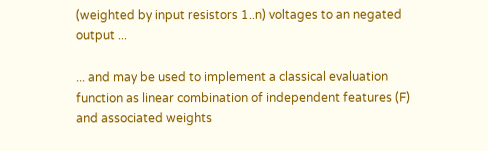(weighted by input resistors 1..n) voltages to an negated output ...

... and may be used to implement a classical evaluation function as linear combination of independent features (F) and associated weights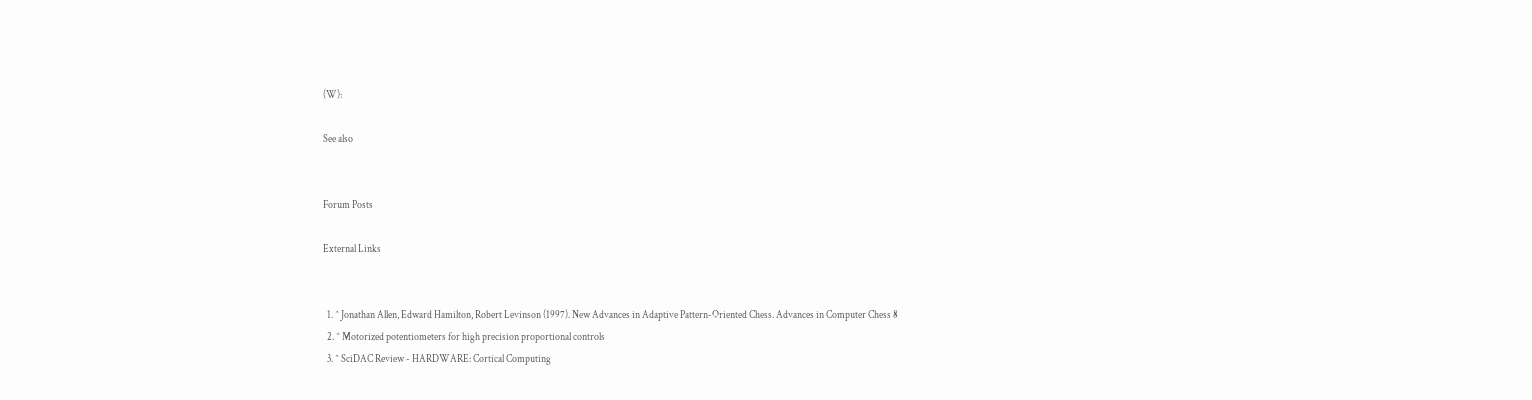(W):

See also


Forum Posts

External Links


  1. ^ Jonathan Allen, Edward Hamilton, Robert Levinson (1997). New Advances in Adaptive Pattern-Oriented Chess. Advances in Computer Chess 8
  2. ^ Motorized potentiometers for high precision proportional controls
  3. ^ SciDAC Review - HARDWARE: Cortical Computing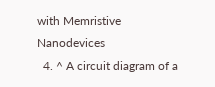with Memristive Nanodevices
  4. ^ A circuit diagram of a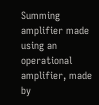Summing amplifier made using an operational amplifier, made by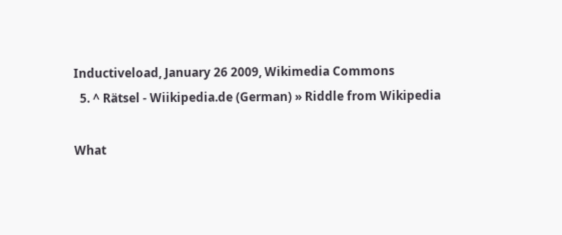Inductiveload, January 26 2009, Wikimedia Commons
  5. ^ Rätsel - Wiikipedia.de (German) » Riddle from Wikipedia

What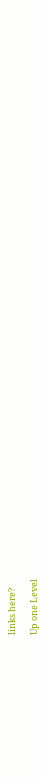links here?

Up one Level